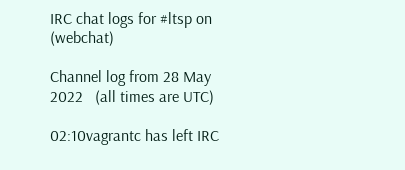IRC chat logs for #ltsp on (webchat)

Channel log from 28 May 2022   (all times are UTC)

02:10vagrantc has left IRC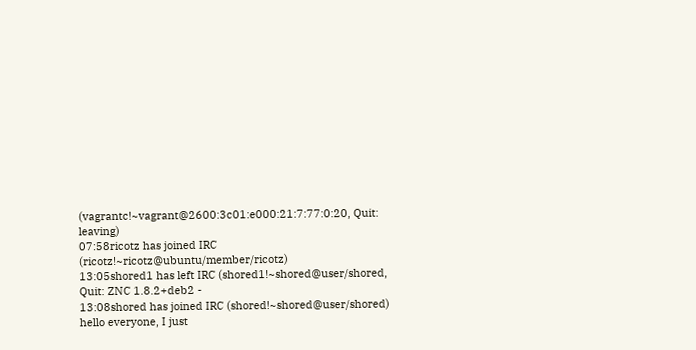(vagrantc!~vagrant@2600:3c01:e000:21:7:77:0:20, Quit: leaving)
07:58ricotz has joined IRC (ricotz!~ricotz@ubuntu/member/ricotz)
13:05shored1 has left IRC (shored1!~shored@user/shored, Quit: ZNC 1.8.2+deb2 -
13:08shored has joined IRC (shored!~shored@user/shored)
hello everyone, I just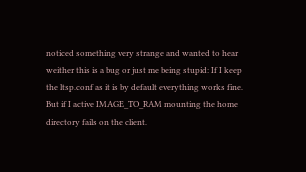noticed something very strange and wanted to hear weither this is a bug or just me being stupid: If I keep the ltsp.conf as it is by default everything works fine. But if I active IMAGE_TO_RAM mounting the home directory fails on the client.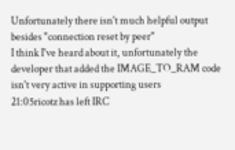Unfortunately there isn't much helpful output besides "connection reset by peer"
I think I've heard about it, unfortunately the developer that added the IMAGE_TO_RAM code isn't very active in supporting users
21:05ricotz has left IRC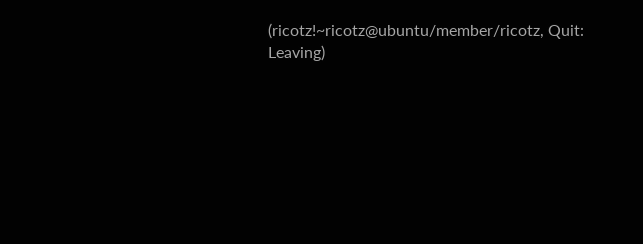(ricotz!~ricotz@ubuntu/member/ricotz, Quit: Leaving)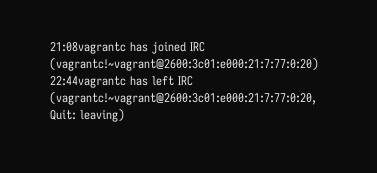21:08vagrantc has joined IRC (vagrantc!~vagrant@2600:3c01:e000:21:7:77:0:20)
22:44vagrantc has left IRC (vagrantc!~vagrant@2600:3c01:e000:21:7:77:0:20, Quit: leaving)